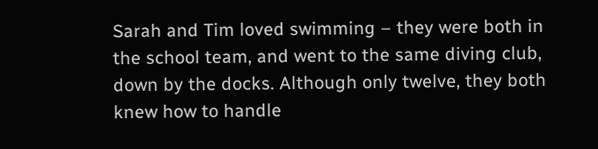Sarah and Tim loved swimming – they were both in the school team, and went to the same diving club, down by the docks. Although only twelve, they both knew how to handle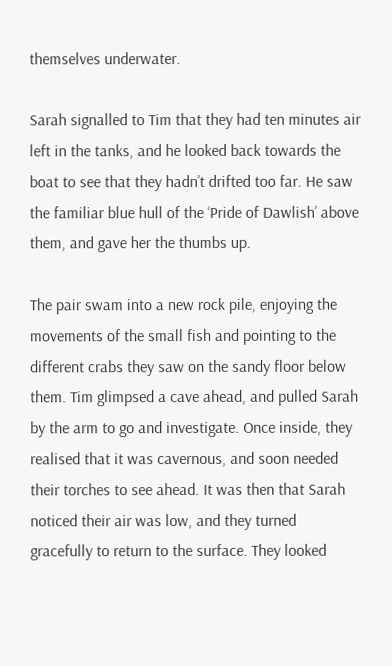themselves underwater.

Sarah signalled to Tim that they had ten minutes air left in the tanks, and he looked back towards the boat to see that they hadn’t drifted too far. He saw the familiar blue hull of the ‘Pride of Dawlish’ above them, and gave her the thumbs up.

The pair swam into a new rock pile, enjoying the movements of the small fish and pointing to the different crabs they saw on the sandy floor below them. Tim glimpsed a cave ahead, and pulled Sarah by the arm to go and investigate. Once inside, they realised that it was cavernous, and soon needed their torches to see ahead. It was then that Sarah noticed their air was low, and they turned gracefully to return to the surface. They looked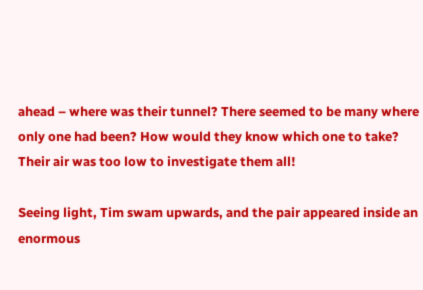ahead – where was their tunnel? There seemed to be many where only one had been? How would they know which one to take? Their air was too low to investigate them all!

Seeing light, Tim swam upwards, and the pair appeared inside an enormous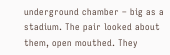underground chamber – big as a stadium. The pair looked about them, open mouthed. They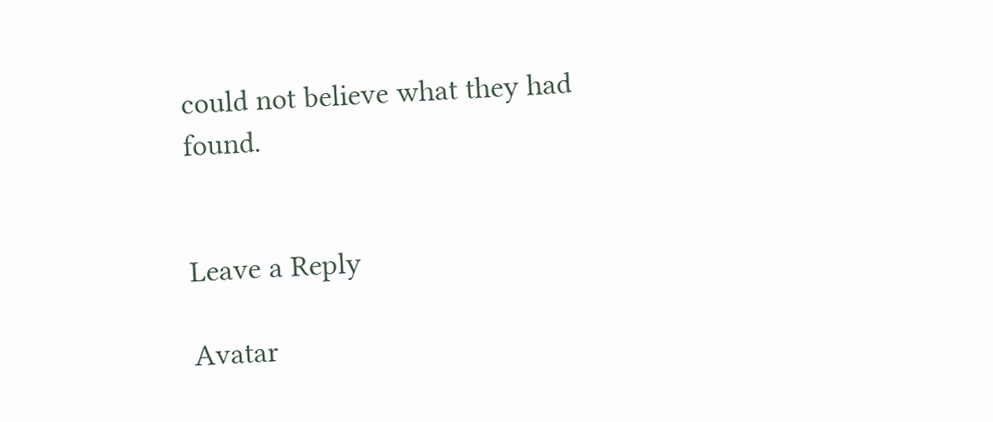could not believe what they had found.


Leave a Reply

Avatar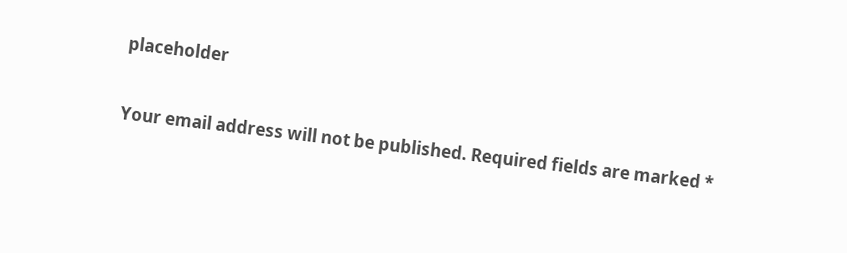placeholder

Your email address will not be published. Required fields are marked *